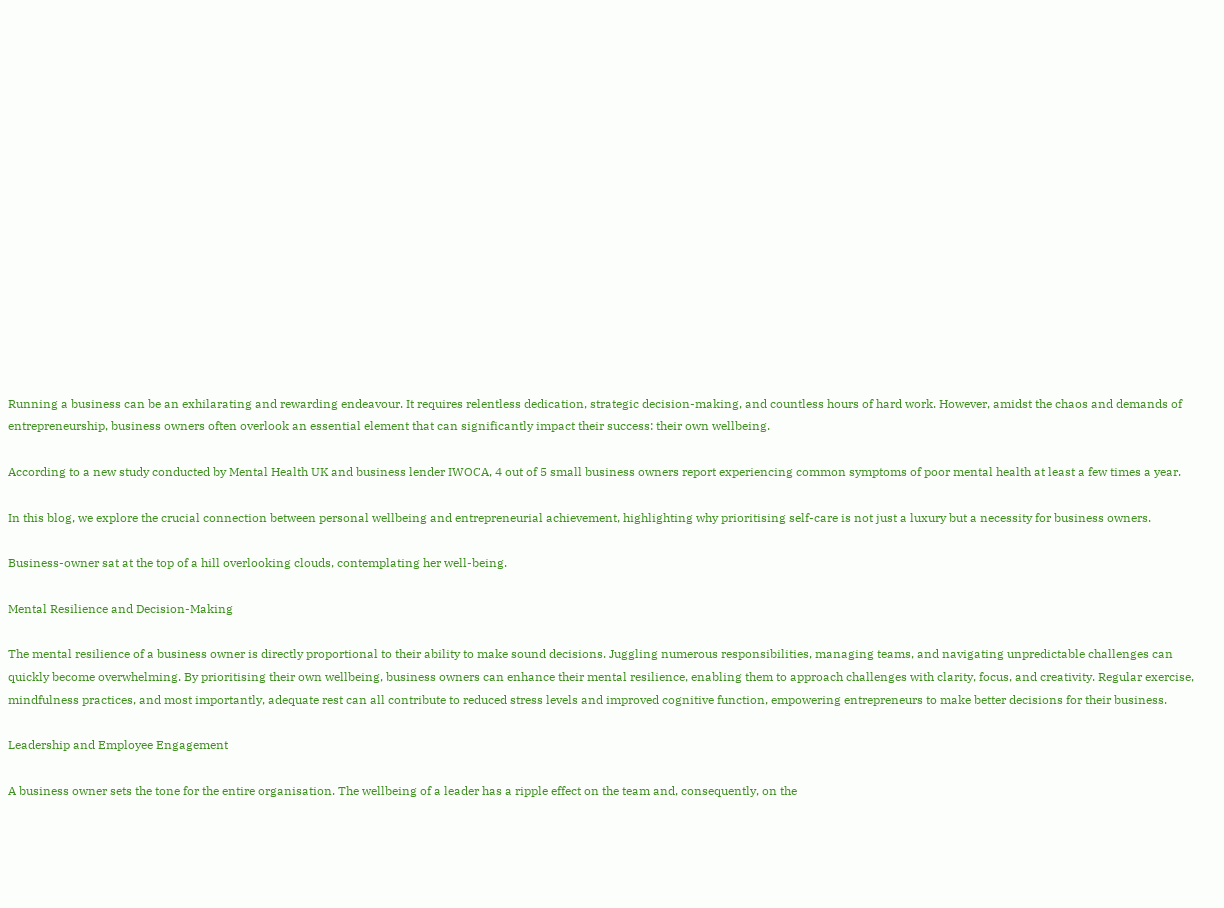Running a business can be an exhilarating and rewarding endeavour. It requires relentless dedication, strategic decision-making, and countless hours of hard work. However, amidst the chaos and demands of entrepreneurship, business owners often overlook an essential element that can significantly impact their success: their own wellbeing.

According to a new study conducted by Mental Health UK and business lender IWOCA, 4 out of 5 small business owners report experiencing common symptoms of poor mental health at least a few times a year.

In this blog, we explore the crucial connection between personal wellbeing and entrepreneurial achievement, highlighting why prioritising self-care is not just a luxury but a necessity for business owners.

Business-owner sat at the top of a hill overlooking clouds, contemplating her well-being.

Mental Resilience and Decision-Making

The mental resilience of a business owner is directly proportional to their ability to make sound decisions. Juggling numerous responsibilities, managing teams, and navigating unpredictable challenges can quickly become overwhelming. By prioritising their own wellbeing, business owners can enhance their mental resilience, enabling them to approach challenges with clarity, focus, and creativity. Regular exercise, mindfulness practices, and most importantly, adequate rest can all contribute to reduced stress levels and improved cognitive function, empowering entrepreneurs to make better decisions for their business.

Leadership and Employee Engagement

A business owner sets the tone for the entire organisation. The wellbeing of a leader has a ripple effect on the team and, consequently, on the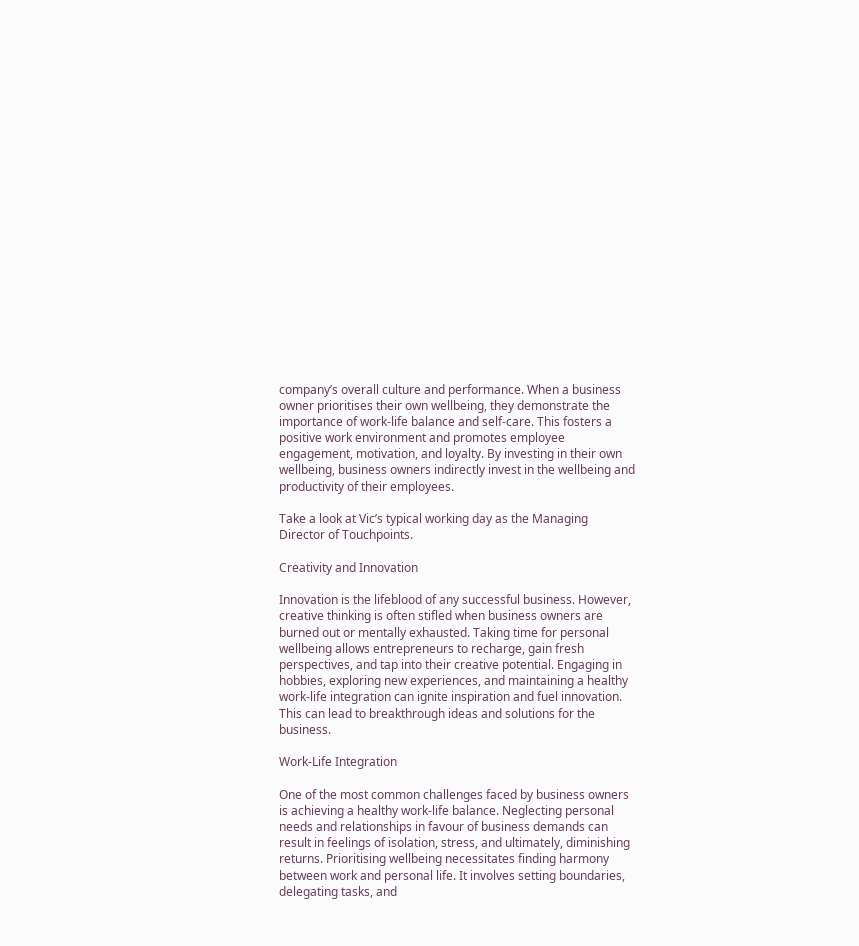company’s overall culture and performance. When a business owner prioritises their own wellbeing, they demonstrate the importance of work-life balance and self-care. This fosters a positive work environment and promotes employee engagement, motivation, and loyalty. By investing in their own wellbeing, business owners indirectly invest in the wellbeing and productivity of their employees.

Take a look at Vic’s typical working day as the Managing Director of Touchpoints.

Creativity and Innovation

Innovation is the lifeblood of any successful business. However, creative thinking is often stifled when business owners are burned out or mentally exhausted. Taking time for personal wellbeing allows entrepreneurs to recharge, gain fresh perspectives, and tap into their creative potential. Engaging in hobbies, exploring new experiences, and maintaining a healthy work-life integration can ignite inspiration and fuel innovation. This can lead to breakthrough ideas and solutions for the business.

Work-Life Integration

One of the most common challenges faced by business owners is achieving a healthy work-life balance. Neglecting personal needs and relationships in favour of business demands can result in feelings of isolation, stress, and ultimately, diminishing returns. Prioritising wellbeing necessitates finding harmony between work and personal life. It involves setting boundaries, delegating tasks, and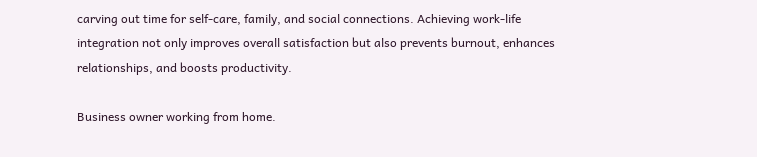carving out time for self-care, family, and social connections. Achieving work-life integration not only improves overall satisfaction but also prevents burnout, enhances relationships, and boosts productivity.

Business owner working from home.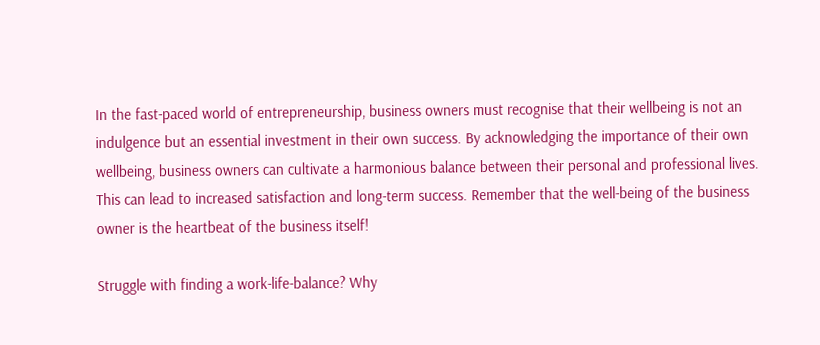In the fast-paced world of entrepreneurship, business owners must recognise that their wellbeing is not an indulgence but an essential investment in their own success. By acknowledging the importance of their own wellbeing, business owners can cultivate a harmonious balance between their personal and professional lives. This can lead to increased satisfaction and long-term success. Remember that the well-being of the business owner is the heartbeat of the business itself!

Struggle with finding a work-life-balance? Why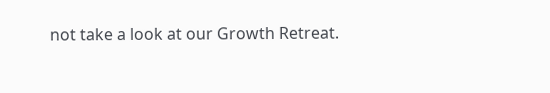not take a look at our Growth Retreat.